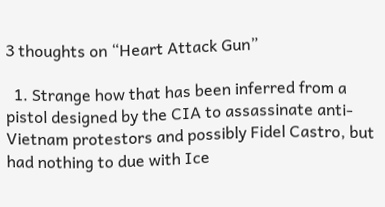3 thoughts on “Heart Attack Gun”

  1. Strange how that has been inferred from a pistol designed by the CIA to assassinate anti-Vietnam protestors and possibly Fidel Castro, but had nothing to due with Ice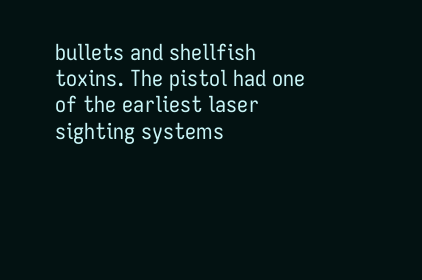bullets and shellfish toxins. The pistol had one of the earliest laser sighting systems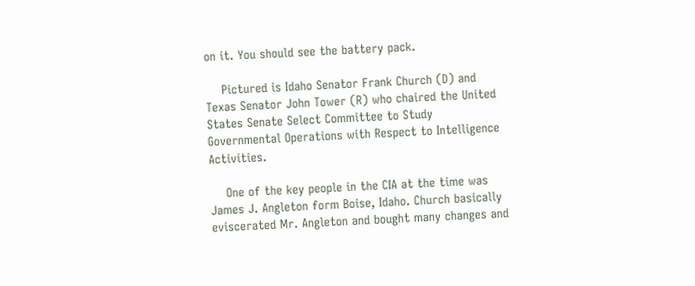on it. You should see the battery pack.

    Pictured is Idaho Senator Frank Church (D) and Texas Senator John Tower (R) who chaired the United States Senate Select Committee to Study Governmental Operations with Respect to Intelligence Activities.

    One of the key people in the CIA at the time was James J. Angleton form Boise, Idaho. Church basically eviscerated Mr. Angleton and bought many changes and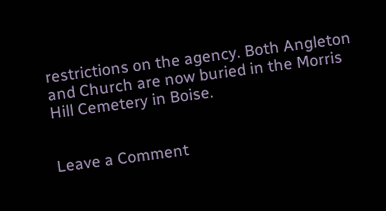restrictions on the agency. Both Angleton and Church are now buried in the Morris Hill Cemetery in Boise.


Leave a Comment